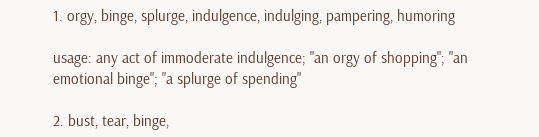1. orgy, binge, splurge, indulgence, indulging, pampering, humoring

usage: any act of immoderate indulgence; "an orgy of shopping"; "an emotional binge"; "a splurge of spending"

2. bust, tear, binge,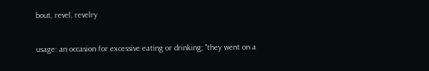bout, revel, revelry

usage: an occasion for excessive eating or drinking; "they went on a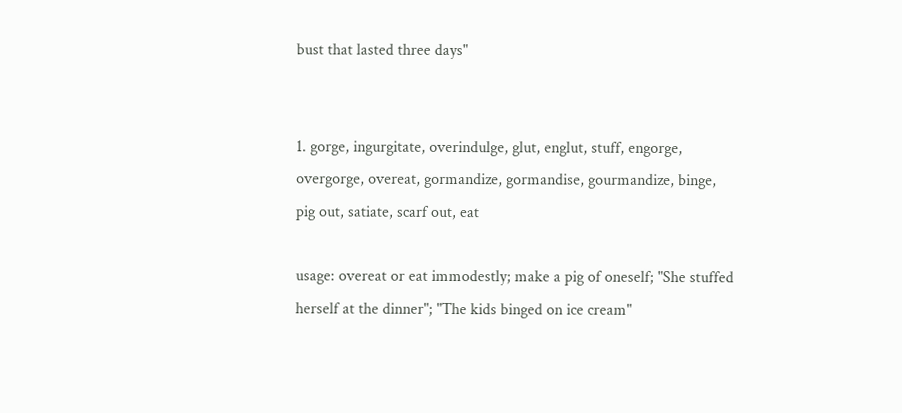bust that lasted three days"


1. gorge, ingurgitate, overindulge, glut, englut, stuff, engorge, overgorge, overeat, gormandize, gormandise, gourmandize, binge, pig out, satiate, scarf out, eat

usage: overeat or eat immodestly; make a pig of oneself; "She stuffed herself at the dinner"; "The kids binged on ice cream"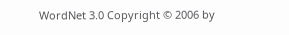WordNet 3.0 Copyright © 2006 by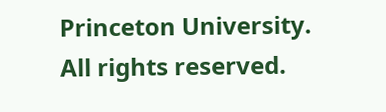Princeton University.
All rights reserved.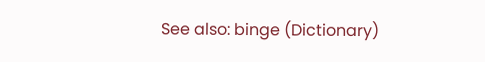See also: binge (Dictionary)